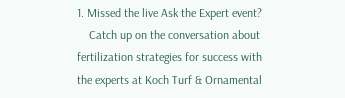1. Missed the live Ask the Expert event?
    Catch up on the conversation about fertilization strategies for success with the experts at Koch Turf & Ornamental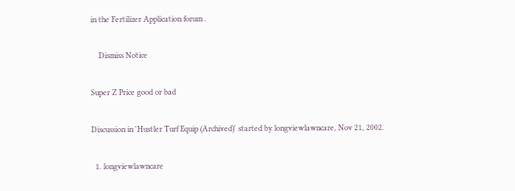in the Fertilizer Application forum .

    Dismiss Notice

Super Z Price good or bad

Discussion in 'Hustler Turf Equip (Archived)' started by longviewlawncare, Nov 21, 2002.

  1. longviewlawncare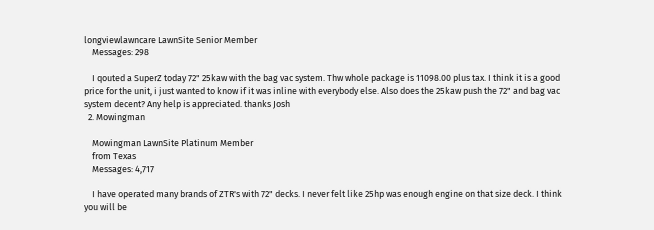longviewlawncare LawnSite Senior Member
    Messages: 298

    I qouted a SuperZ today 72" 25kaw with the bag vac system. Thw whole package is 11098.00 plus tax. I think it is a good price for the unit, i just wanted to know if it was inline with everybody else. Also does the 25kaw push the 72" and bag vac system decent? Any help is appreciated. thanks Josh
  2. Mowingman

    Mowingman LawnSite Platinum Member
    from Texas
    Messages: 4,717

    I have operated many brands of ZTR's with 72" decks. I never felt like 25hp was enough engine on that size deck. I think you will be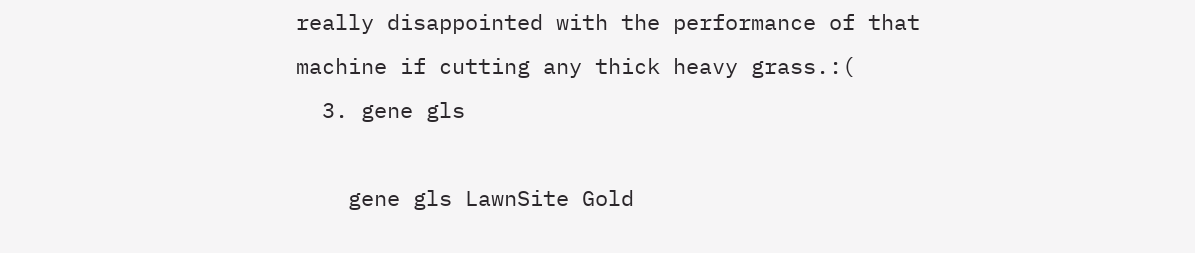really disappointed with the performance of that machine if cutting any thick heavy grass.:(
  3. gene gls

    gene gls LawnSite Gold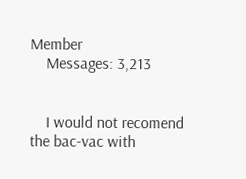Member
    Messages: 3,213


    I would not recomend the bac-vac with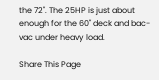the 72". The 25HP is just about enough for the 60" deck and bac-vac under heavy load.

Share This Page